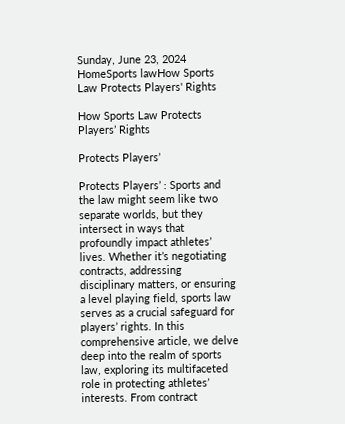Sunday, June 23, 2024
HomeSports lawHow Sports Law Protects Players' Rights

How Sports Law Protects Players’ Rights

Protects Players’

Protects Players’ : Sports and the law might seem like two separate worlds, but they intersect in ways that profoundly impact athletes’ lives. Whether it’s negotiating contracts, addressing disciplinary matters, or ensuring a level playing field, sports law serves as a crucial safeguard for players’ rights. In this comprehensive article, we delve deep into the realm of sports law, exploring its multifaceted role in protecting athletes’ interests. From contract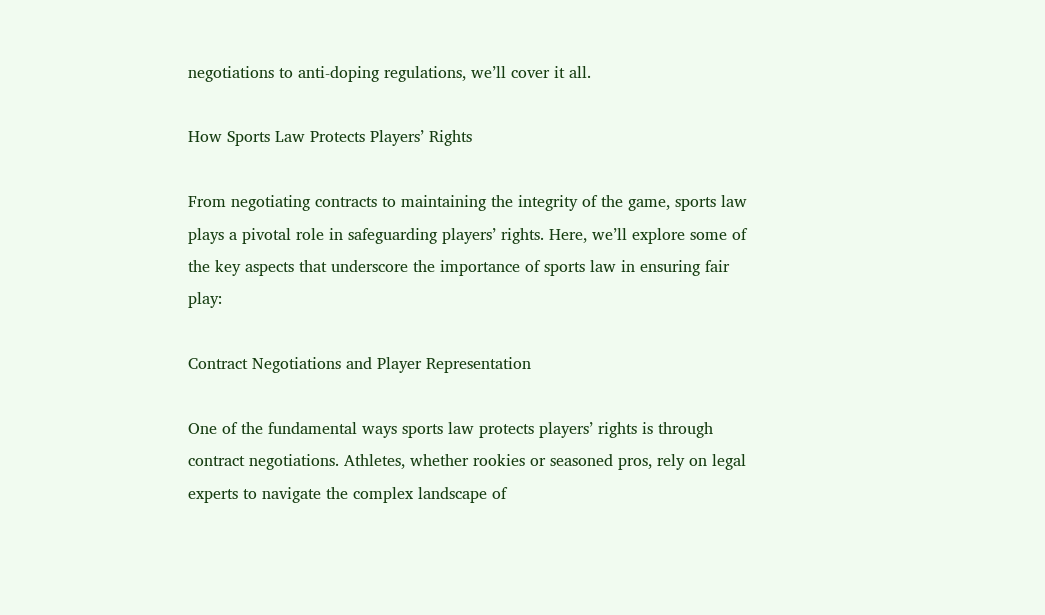negotiations to anti-doping regulations, we’ll cover it all.

How Sports Law Protects Players’ Rights

From negotiating contracts to maintaining the integrity of the game, sports law plays a pivotal role in safeguarding players’ rights. Here, we’ll explore some of the key aspects that underscore the importance of sports law in ensuring fair play:

Contract Negotiations and Player Representation

One of the fundamental ways sports law protects players’ rights is through contract negotiations. Athletes, whether rookies or seasoned pros, rely on legal experts to navigate the complex landscape of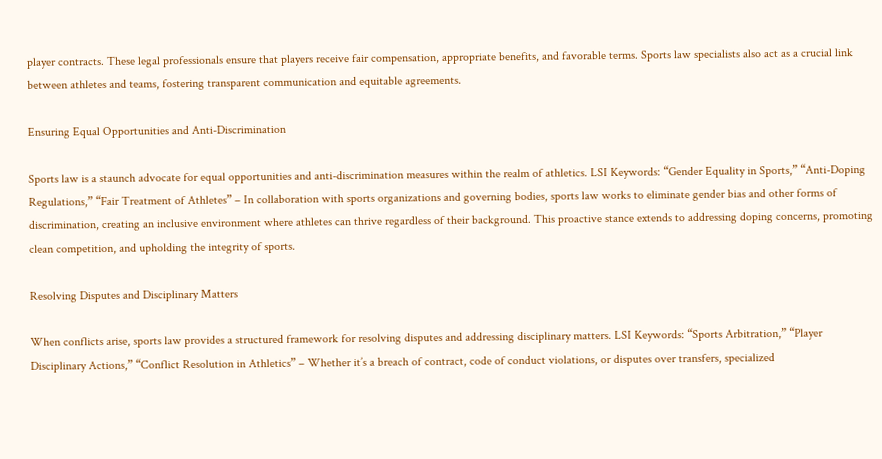player contracts. These legal professionals ensure that players receive fair compensation, appropriate benefits, and favorable terms. Sports law specialists also act as a crucial link between athletes and teams, fostering transparent communication and equitable agreements.

Ensuring Equal Opportunities and Anti-Discrimination

Sports law is a staunch advocate for equal opportunities and anti-discrimination measures within the realm of athletics. LSI Keywords: “Gender Equality in Sports,” “Anti-Doping Regulations,” “Fair Treatment of Athletes” – In collaboration with sports organizations and governing bodies, sports law works to eliminate gender bias and other forms of discrimination, creating an inclusive environment where athletes can thrive regardless of their background. This proactive stance extends to addressing doping concerns, promoting clean competition, and upholding the integrity of sports.

Resolving Disputes and Disciplinary Matters

When conflicts arise, sports law provides a structured framework for resolving disputes and addressing disciplinary matters. LSI Keywords: “Sports Arbitration,” “Player Disciplinary Actions,” “Conflict Resolution in Athletics” – Whether it’s a breach of contract, code of conduct violations, or disputes over transfers, specialized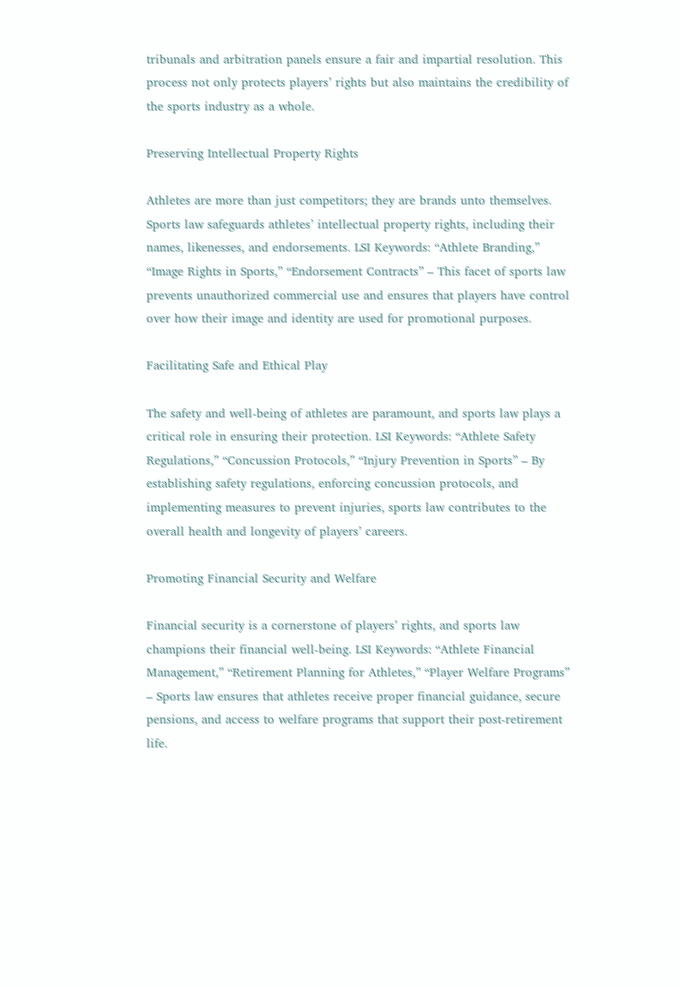tribunals and arbitration panels ensure a fair and impartial resolution. This process not only protects players’ rights but also maintains the credibility of the sports industry as a whole.

Preserving Intellectual Property Rights

Athletes are more than just competitors; they are brands unto themselves. Sports law safeguards athletes’ intellectual property rights, including their names, likenesses, and endorsements. LSI Keywords: “Athlete Branding,” “Image Rights in Sports,” “Endorsement Contracts” – This facet of sports law prevents unauthorized commercial use and ensures that players have control over how their image and identity are used for promotional purposes.

Facilitating Safe and Ethical Play

The safety and well-being of athletes are paramount, and sports law plays a critical role in ensuring their protection. LSI Keywords: “Athlete Safety Regulations,” “Concussion Protocols,” “Injury Prevention in Sports” – By establishing safety regulations, enforcing concussion protocols, and implementing measures to prevent injuries, sports law contributes to the overall health and longevity of players’ careers.

Promoting Financial Security and Welfare

Financial security is a cornerstone of players’ rights, and sports law champions their financial well-being. LSI Keywords: “Athlete Financial Management,” “Retirement Planning for Athletes,” “Player Welfare Programs” – Sports law ensures that athletes receive proper financial guidance, secure pensions, and access to welfare programs that support their post-retirement life.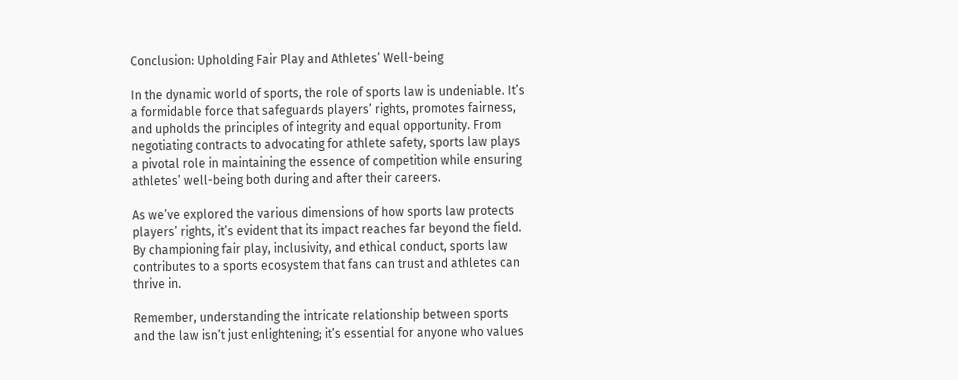Conclusion: Upholding Fair Play and Athletes’ Well-being

In the dynamic world of sports, the role of sports law is undeniable. It’s a formidable force that safeguards players’ rights, promotes fairness, and upholds the principles of integrity and equal opportunity. From negotiating contracts to advocating for athlete safety, sports law plays a pivotal role in maintaining the essence of competition while ensuring athletes’ well-being both during and after their careers.

As we’ve explored the various dimensions of how sports law protects players’ rights, it’s evident that its impact reaches far beyond the field. By championing fair play, inclusivity, and ethical conduct, sports law contributes to a sports ecosystem that fans can trust and athletes can thrive in.

Remember, understanding the intricate relationship between sports and the law isn’t just enlightening; it’s essential for anyone who values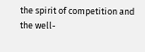the spirit of competition and the well-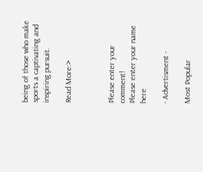being of those who make sports a captivating and inspiring pursuit.

Read More:>



Please enter your comment!
Please enter your name here

- Advertisment -

Most Popular